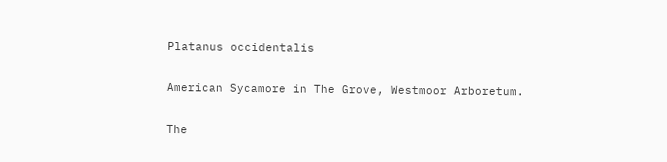Platanus occidentalis

American Sycamore in The Grove, Westmoor Arboretum.

The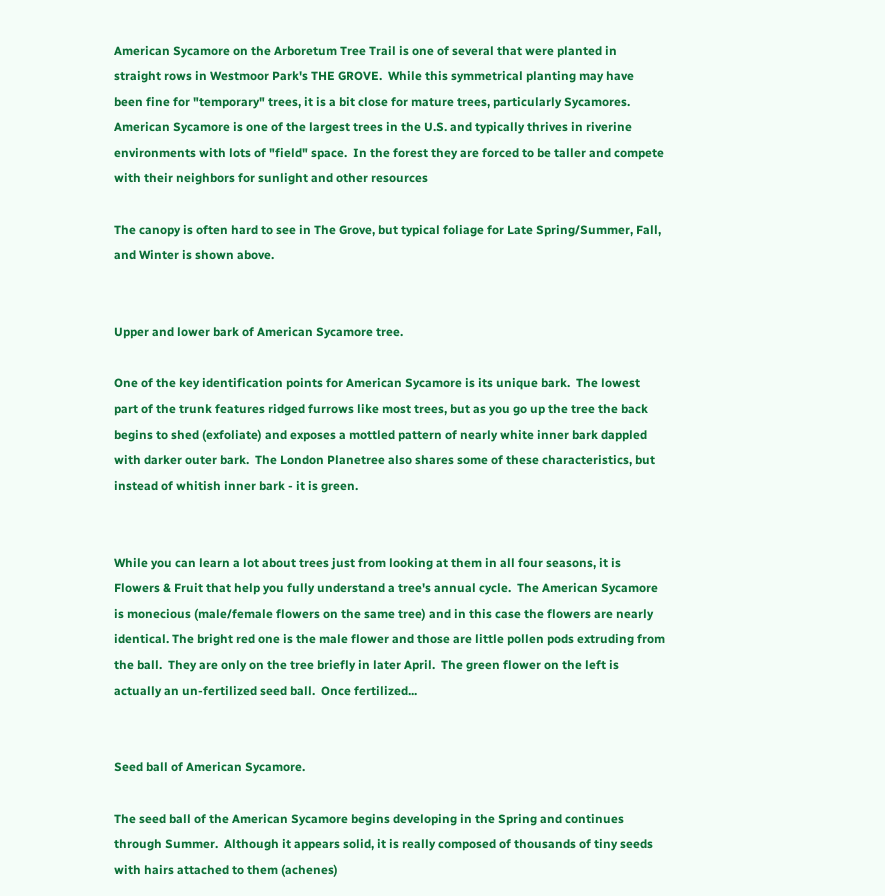American Sycamore on the Arboretum Tree Trail is one of several that were planted in straight rows in Westmoor Park's THE GROVE.  While this symmetrical planting may have been fine for "temporary" trees, it is a bit close for mature trees, particularly Sycamores.  American Sycamore is one of the largest trees in the U.S. and typically thrives in riverine environments with lots of "field" space.  In the forest they are forced to be taller and compete with their neighbors for sunlight and other resources

The canopy is often hard to see in The Grove, but typical foliage for Late Spring/Summer, Fall, and Winter is shown above.


Upper and lower bark of American Sycamore tree.

One of the key identification points for American Sycamore is its unique bark.  The lowest part of the trunk features ridged furrows like most trees, but as you go up the tree the back begins to shed (exfoliate) and exposes a mottled pattern of nearly white inner bark dappled with darker outer bark.  The London Planetree also shares some of these characteristics, but instead of whitish inner bark - it is green.


While you can learn a lot about trees just from looking at them in all four seasons, it is Flowers & Fruit that help you fully understand a tree's annual cycle.  The American Sycamore is monecious (male/female flowers on the same tree) and in this case the flowers are nearly identical. The bright red one is the male flower and those are little pollen pods extruding from the ball.  They are only on the tree briefly in later April.  The green flower on the left is actually an un-fertilized seed ball.  Once fertilized...


Seed ball of American Sycamore.

The seed ball of the American Sycamore begins developing in the Spring and continues through Summer.  Although it appears solid, it is really composed of thousands of tiny seeds with hairs attached to them (achenes)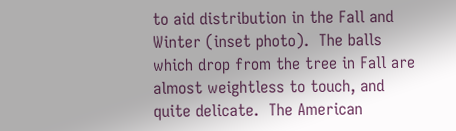to aid distribution in the Fall and Winter (inset photo).  The balls which drop from the tree in Fall are almost weightless to touch, and quite delicate.  The American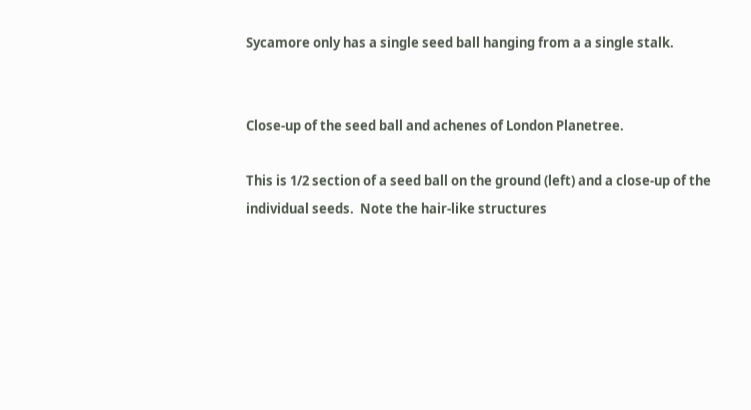Sycamore only has a single seed ball hanging from a a single stalk.


Close-up of the seed ball and achenes of London Planetree.

This is 1/2 section of a seed ball on the ground (left) and a close-up of the individual seeds.  Note the hair-like structures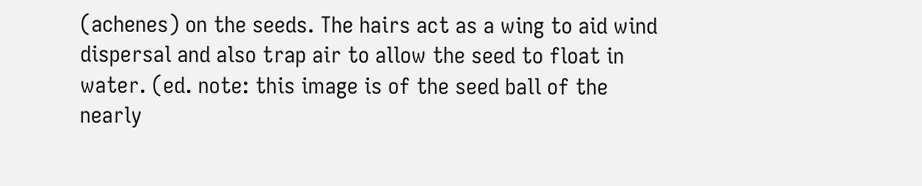(achenes) on the seeds. The hairs act as a wing to aid wind dispersal and also trap air to allow the seed to float in water. (ed. note: this image is of the seed ball of the nearly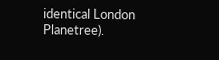identical London Planetree).